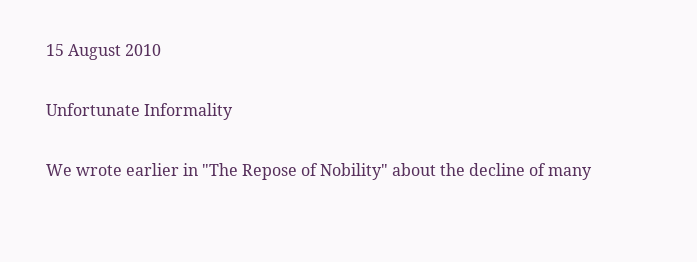15 August 2010

Unfortunate Informality

We wrote earlier in "The Repose of Nobility" about the decline of many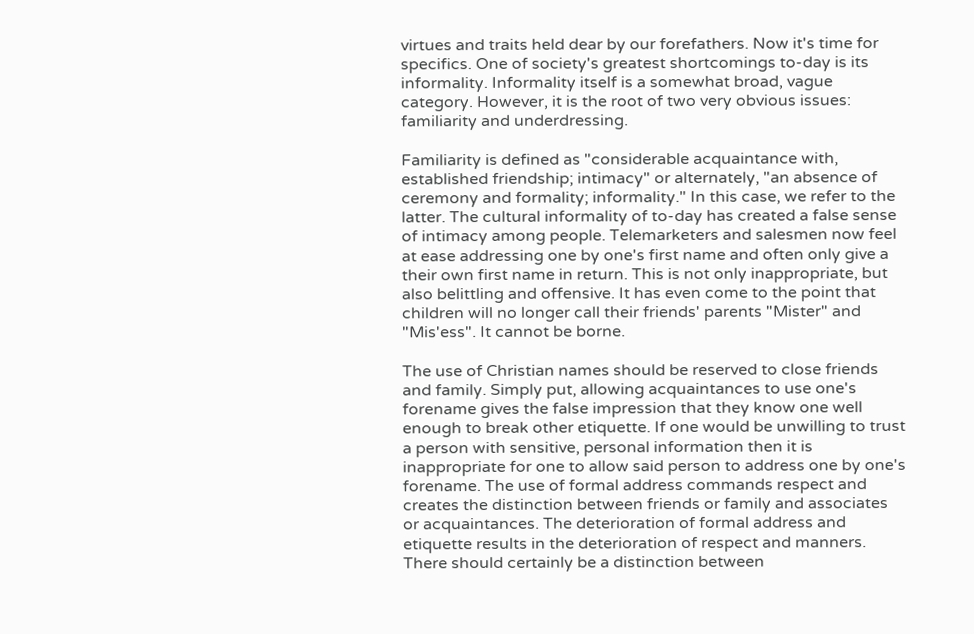virtues and traits held dear by our forefathers. Now it's time for specifics. One of society's greatest shortcomings to-day is its informality. Informality itself is a somewhat broad, vague category. However, it is the root of two very obvious issues: familiarity and underdressing.

Familiarity is defined as "considerable acquaintance with, established friendship; intimacy" or alternately, "an absence of ceremony and formality; informality." In this case, we refer to the latter. The cultural informality of to-day has created a false sense of intimacy among people. Telemarketers and salesmen now feel at ease addressing one by one's first name and often only give a their own first name in return. This is not only inappropriate, but also belittling and offensive. It has even come to the point that children will no longer call their friends' parents "Mister" and "Mis'ess". It cannot be borne.

The use of Christian names should be reserved to close friends and family. Simply put, allowing acquaintances to use one's forename gives the false impression that they know one well enough to break other etiquette. If one would be unwilling to trust a person with sensitive, personal information then it is inappropriate for one to allow said person to address one by one's forename. The use of formal address commands respect and creates the distinction between friends or family and associates or acquaintances. The deterioration of formal address and etiquette results in the deterioration of respect and manners. There should certainly be a distinction between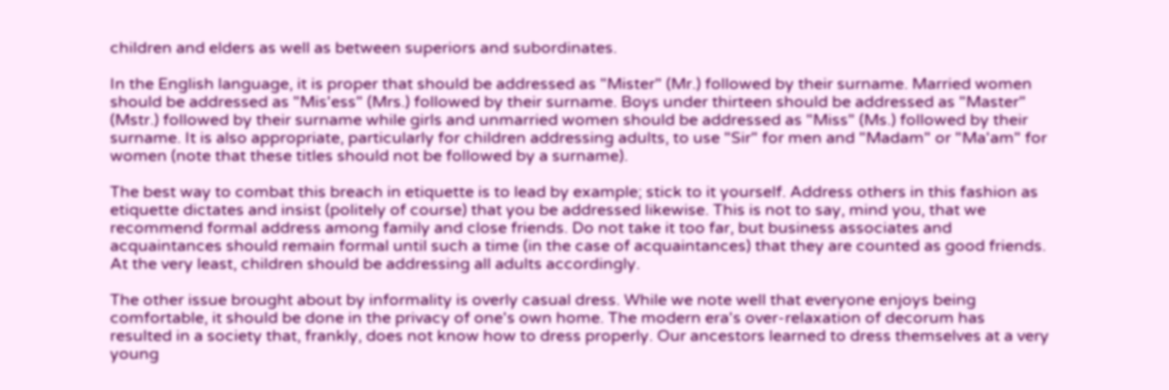children and elders as well as between superiors and subordinates.

In the English language, it is proper that should be addressed as "Mister" (Mr.) followed by their surname. Married women should be addressed as "Mis'ess" (Mrs.) followed by their surname. Boys under thirteen should be addressed as "Master" (Mstr.) followed by their surname while girls and unmarried women should be addressed as "Miss" (Ms.) followed by their surname. It is also appropriate, particularly for children addressing adults, to use "Sir" for men and "Madam" or "Ma'am" for women (note that these titles should not be followed by a surname).

The best way to combat this breach in etiquette is to lead by example; stick to it yourself. Address others in this fashion as etiquette dictates and insist (politely of course) that you be addressed likewise. This is not to say, mind you, that we recommend formal address among family and close friends. Do not take it too far, but business associates and acquaintances should remain formal until such a time (in the case of acquaintances) that they are counted as good friends. At the very least, children should be addressing all adults accordingly.

The other issue brought about by informality is overly casual dress. While we note well that everyone enjoys being comfortable, it should be done in the privacy of one's own home. The modern era's over-relaxation of decorum has resulted in a society that, frankly, does not know how to dress properly. Our ancestors learned to dress themselves at a very young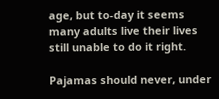age, but to-day it seems many adults live their lives still unable to do it right.

Pajamas should never, under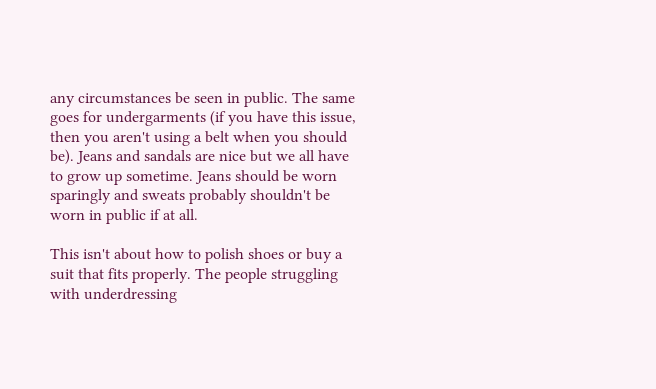any circumstances be seen in public. The same goes for undergarments (if you have this issue, then you aren't using a belt when you should be). Jeans and sandals are nice but we all have to grow up sometime. Jeans should be worn sparingly and sweats probably shouldn't be worn in public if at all.

This isn't about how to polish shoes or buy a suit that fits properly. The people struggling with underdressing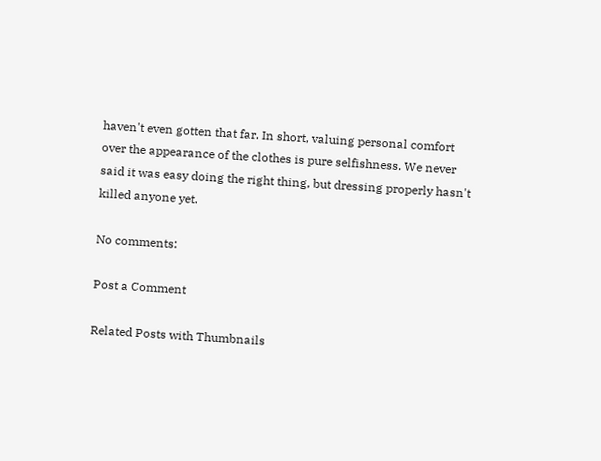haven't even gotten that far. In short, valuing personal comfort over the appearance of the clothes is pure selfishness. We never said it was easy doing the right thing, but dressing properly hasn't killed anyone yet.

No comments:

Post a Comment

Related Posts with Thumbnails